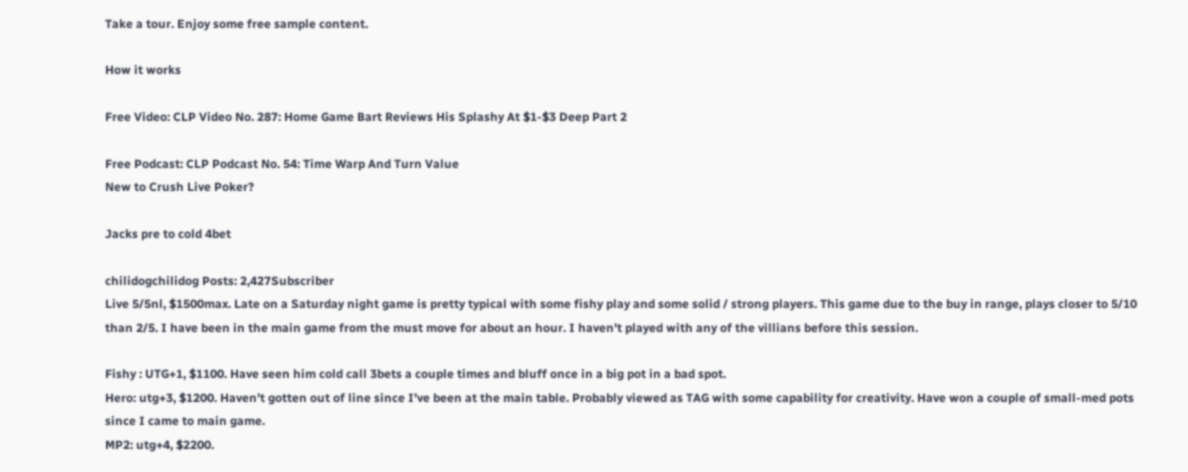Take a tour. Enjoy some free sample content.

How it works

Free Video: CLP Video No. 287: Home Game Bart Reviews His Splashy At $1-$3 Deep Part 2

Free Podcast: CLP Podcast No. 54: Time Warp And Turn Value
New to Crush Live Poker?

Jacks pre to cold 4bet

chilidogchilidog Posts: 2,427Subscriber
Live 5/5nl, $1500max. Late on a Saturday night game is pretty typical with some fishy play and some solid / strong players. This game due to the buy in range, plays closer to 5/10 than 2/5. I have been in the main game from the must move for about an hour. I haven't played with any of the villians before this session.

Fishy : UTG+1, $1100. Have seen him cold call 3bets a couple times and bluff once in a big pot in a bad spot.
Hero: utg+3, $1200. Haven't gotten out of line since I've been at the main table. Probably viewed as TAG with some capability for creativity. Have won a couple of small-med pots since I came to main game.
MP2: utg+4, $2200.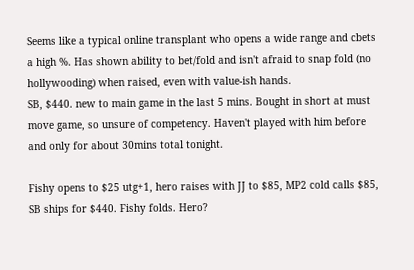Seems like a typical online transplant who opens a wide range and cbets a high %. Has shown ability to bet/fold and isn't afraid to snap fold (no hollywooding) when raised, even with value-ish hands.
SB, $440. new to main game in the last 5 mins. Bought in short at must move game, so unsure of competency. Haven't played with him before and only for about 30mins total tonight.

Fishy opens to $25 utg+1, hero raises with JJ to $85, MP2 cold calls $85, SB ships for $440. Fishy folds. Hero?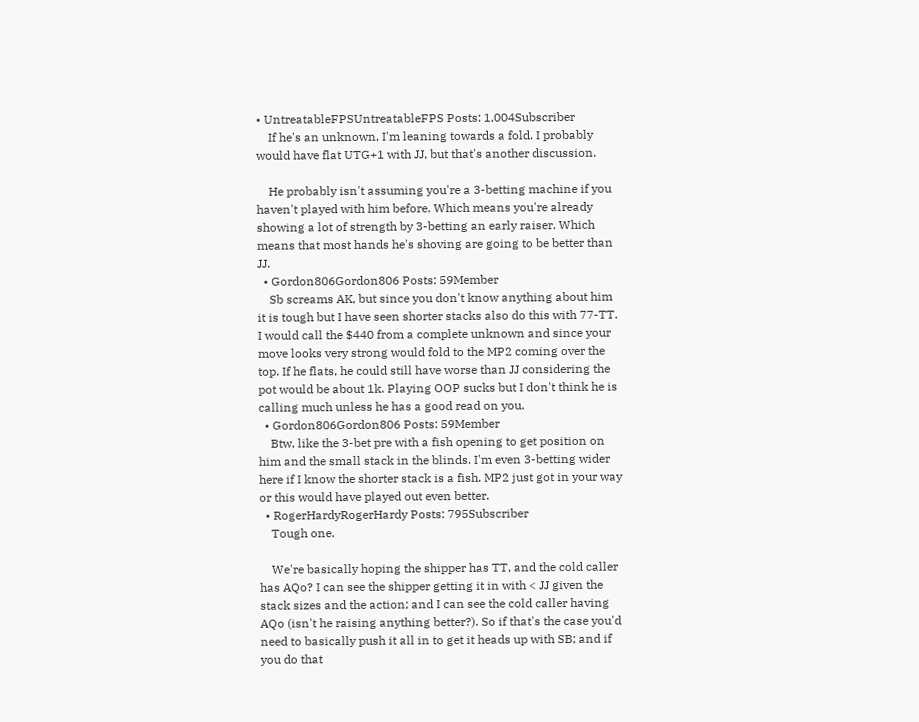• UntreatableFPSUntreatableFPS Posts: 1,004Subscriber
    If he's an unknown, I'm leaning towards a fold. I probably would have flat UTG+1 with JJ, but that's another discussion.

    He probably isn't assuming you're a 3-betting machine if you haven't played with him before. Which means you're already showing a lot of strength by 3-betting an early raiser. Which means that most hands he's shoving are going to be better than JJ.
  • Gordon806Gordon806 Posts: 59Member
    Sb screams AK, but since you don't know anything about him it is tough but I have seen shorter stacks also do this with 77-TT. I would call the $440 from a complete unknown and since your move looks very strong would fold to the MP2 coming over the top. If he flats, he could still have worse than JJ considering the pot would be about 1k. Playing OOP sucks but I don't think he is calling much unless he has a good read on you.
  • Gordon806Gordon806 Posts: 59Member
    Btw, like the 3-bet pre with a fish opening to get position on him and the small stack in the blinds. I'm even 3-betting wider here if I know the shorter stack is a fish. MP2 just got in your way or this would have played out even better.
  • RogerHardyRogerHardy Posts: 795Subscriber
    Tough one.

    We're basically hoping the shipper has TT, and the cold caller has AQo? I can see the shipper getting it in with < JJ given the stack sizes and the action; and I can see the cold caller having AQo (isn't he raising anything better?). So if that's the case you'd need to basically push it all in to get it heads up with SB; and if you do that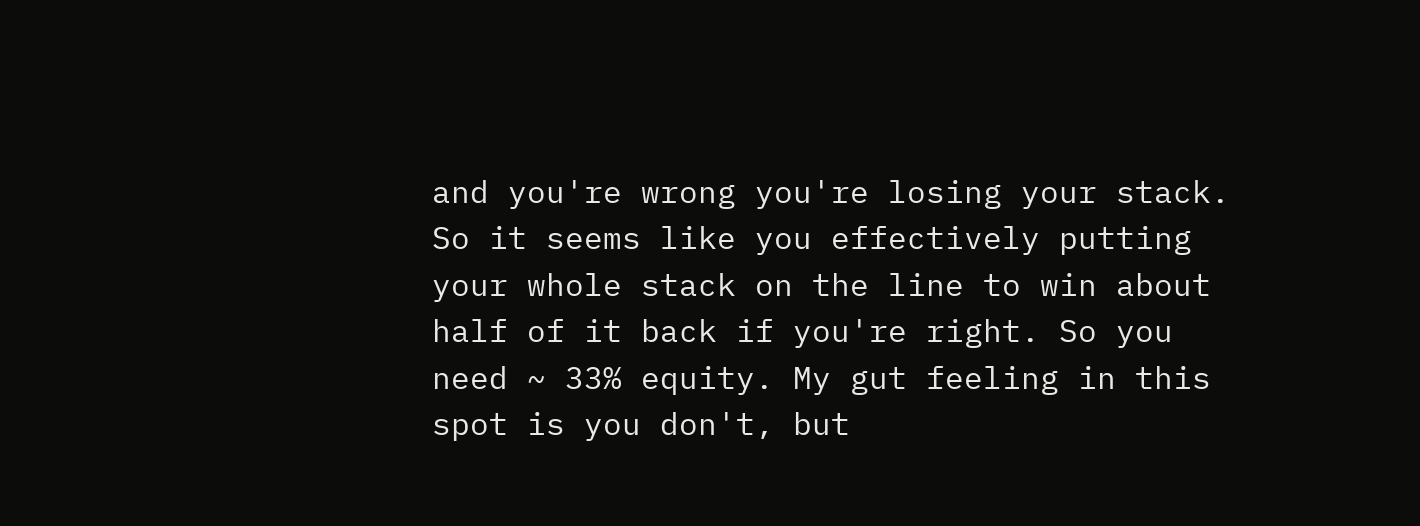and you're wrong you're losing your stack. So it seems like you effectively putting your whole stack on the line to win about half of it back if you're right. So you need ~ 33% equity. My gut feeling in this spot is you don't, but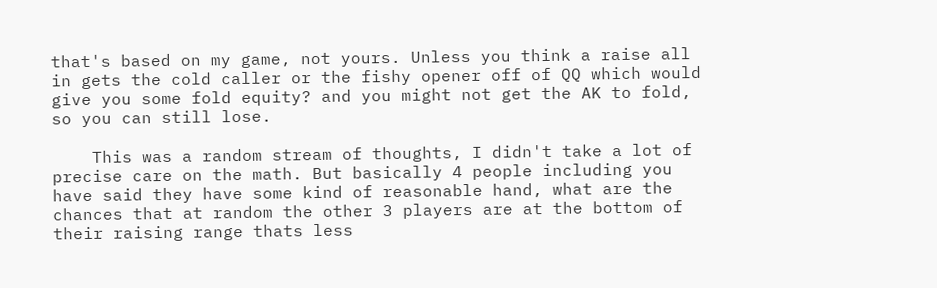that's based on my game, not yours. Unless you think a raise all in gets the cold caller or the fishy opener off of QQ which would give you some fold equity? and you might not get the AK to fold, so you can still lose.

    This was a random stream of thoughts, I didn't take a lot of precise care on the math. But basically 4 people including you have said they have some kind of reasonable hand, what are the chances that at random the other 3 players are at the bottom of their raising range thats less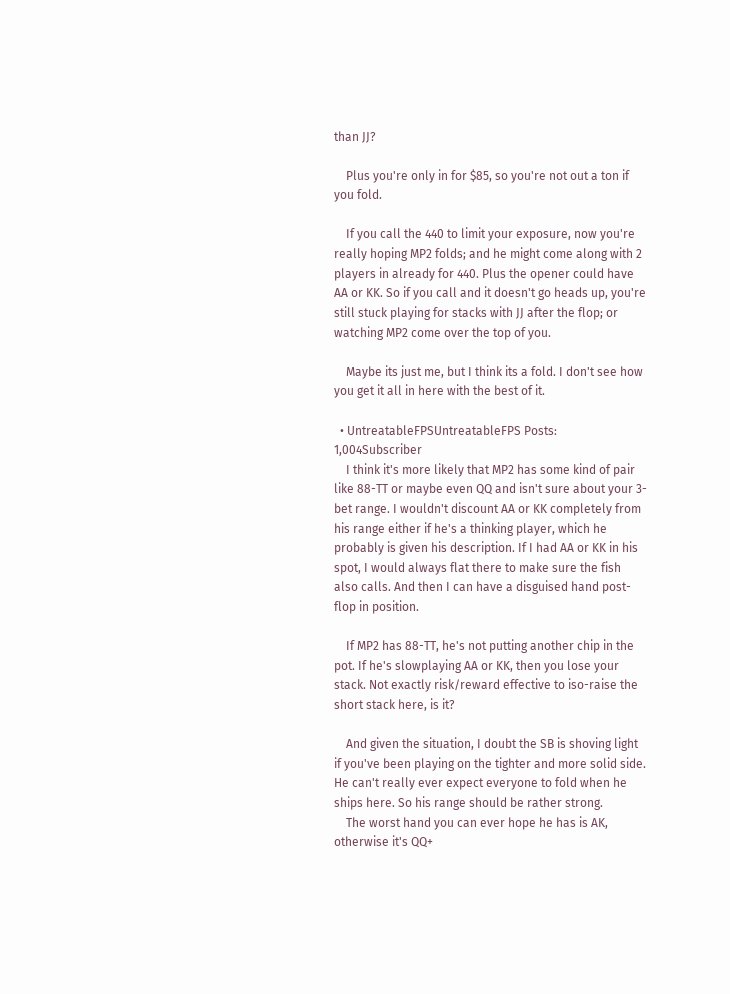than JJ?

    Plus you're only in for $85, so you're not out a ton if you fold.

    If you call the 440 to limit your exposure, now you're really hoping MP2 folds; and he might come along with 2 players in already for 440. Plus the opener could have AA or KK. So if you call and it doesn't go heads up, you're still stuck playing for stacks with JJ after the flop; or watching MP2 come over the top of you.

    Maybe its just me, but I think its a fold. I don't see how you get it all in here with the best of it.

  • UntreatableFPSUntreatableFPS Posts: 1,004Subscriber
    I think it's more likely that MP2 has some kind of pair like 88-TT or maybe even QQ and isn't sure about your 3-bet range. I wouldn't discount AA or KK completely from his range either if he's a thinking player, which he probably is given his description. If I had AA or KK in his spot, I would always flat there to make sure the fish also calls. And then I can have a disguised hand post-flop in position.

    If MP2 has 88-TT, he's not putting another chip in the pot. If he's slowplaying AA or KK, then you lose your stack. Not exactly risk/reward effective to iso-raise the short stack here, is it?

    And given the situation, I doubt the SB is shoving light if you've been playing on the tighter and more solid side. He can't really ever expect everyone to fold when he ships here. So his range should be rather strong.
    The worst hand you can ever hope he has is AK, otherwise it's QQ+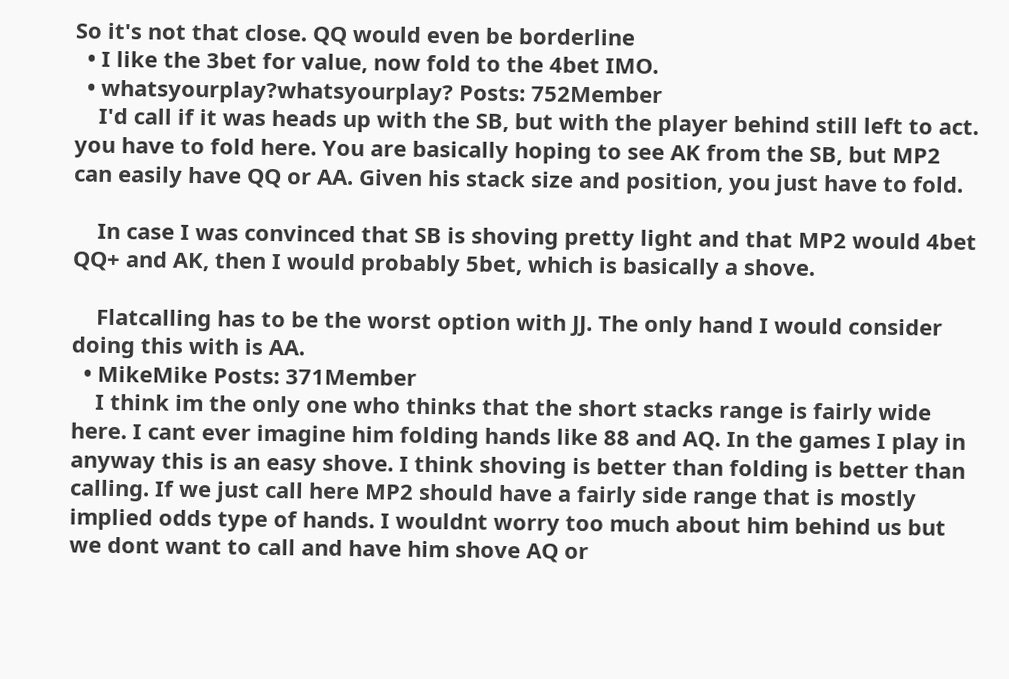So it's not that close. QQ would even be borderline
  • I like the 3bet for value, now fold to the 4bet IMO.
  • whatsyourplay?whatsyourplay? Posts: 752Member
    I'd call if it was heads up with the SB, but with the player behind still left to act. you have to fold here. You are basically hoping to see AK from the SB, but MP2 can easily have QQ or AA. Given his stack size and position, you just have to fold.

    In case I was convinced that SB is shoving pretty light and that MP2 would 4bet QQ+ and AK, then I would probably 5bet, which is basically a shove.

    Flatcalling has to be the worst option with JJ. The only hand I would consider doing this with is AA.
  • MikeMike Posts: 371Member
    I think im the only one who thinks that the short stacks range is fairly wide here. I cant ever imagine him folding hands like 88 and AQ. In the games I play in anyway this is an easy shove. I think shoving is better than folding is better than calling. If we just call here MP2 should have a fairly side range that is mostly implied odds type of hands. I wouldnt worry too much about him behind us but we dont want to call and have him shove AQ or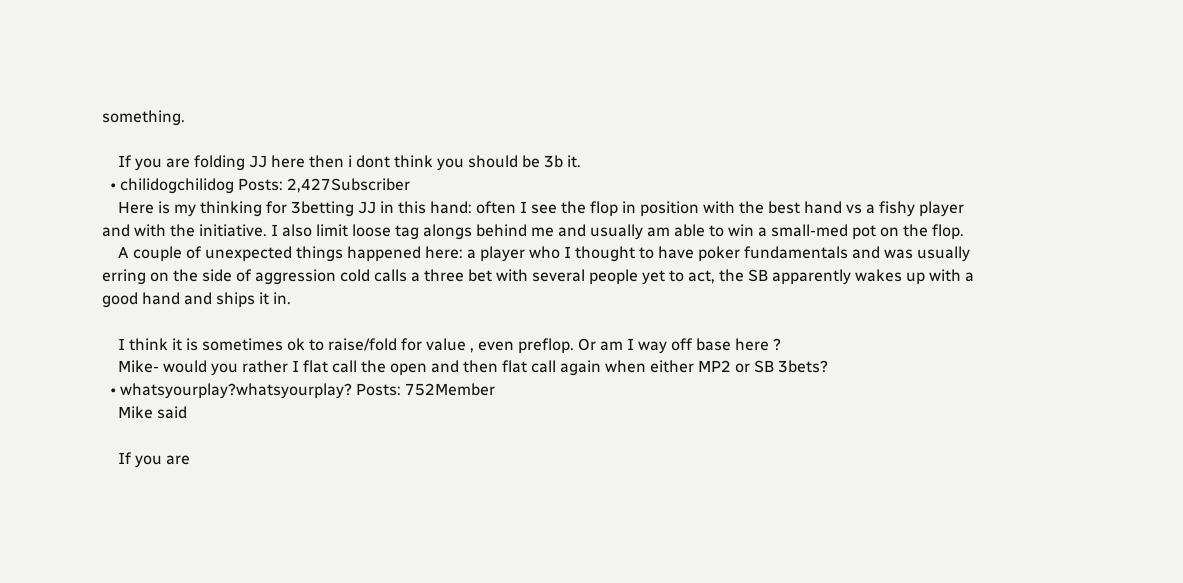something.

    If you are folding JJ here then i dont think you should be 3b it.
  • chilidogchilidog Posts: 2,427Subscriber
    Here is my thinking for 3betting JJ in this hand: often I see the flop in position with the best hand vs a fishy player and with the initiative. I also limit loose tag alongs behind me and usually am able to win a small-med pot on the flop.
    A couple of unexpected things happened here: a player who I thought to have poker fundamentals and was usually erring on the side of aggression cold calls a three bet with several people yet to act, the SB apparently wakes up with a good hand and ships it in.

    I think it is sometimes ok to raise/fold for value , even preflop. Or am I way off base here ?
    Mike- would you rather I flat call the open and then flat call again when either MP2 or SB 3bets?
  • whatsyourplay?whatsyourplay? Posts: 752Member
    Mike said

    If you are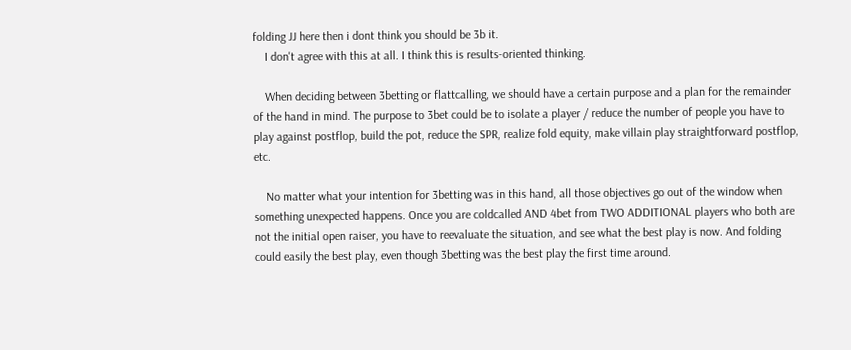folding JJ here then i dont think you should be 3b it.
    I don't agree with this at all. I think this is results-oriented thinking.

    When deciding between 3betting or flattcalling, we should have a certain purpose and a plan for the remainder of the hand in mind. The purpose to 3bet could be to isolate a player / reduce the number of people you have to play against postflop, build the pot, reduce the SPR, realize fold equity, make villain play straightforward postflop, etc.

    No matter what your intention for 3betting was in this hand, all those objectives go out of the window when something unexpected happens. Once you are coldcalled AND 4bet from TWO ADDITIONAL players who both are not the initial open raiser, you have to reevaluate the situation, and see what the best play is now. And folding could easily the best play, even though 3betting was the best play the first time around.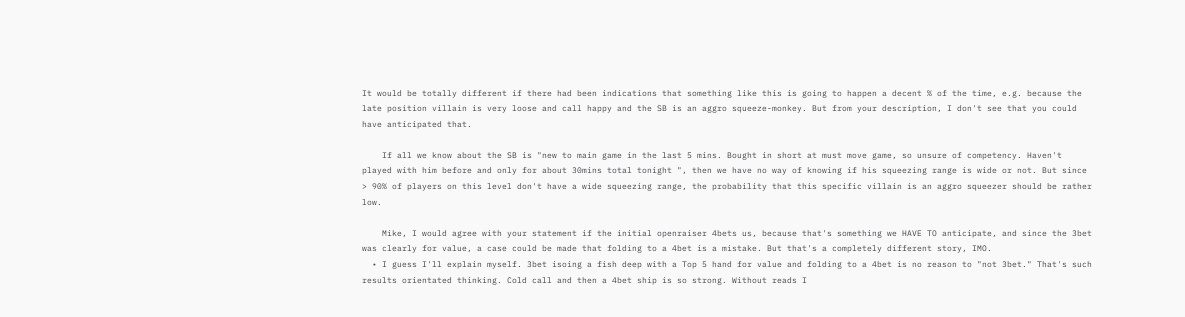It would be totally different if there had been indications that something like this is going to happen a decent % of the time, e.g. because the late position villain is very loose and call happy and the SB is an aggro squeeze-monkey. But from your description, I don't see that you could have anticipated that.

    If all we know about the SB is "new to main game in the last 5 mins. Bought in short at must move game, so unsure of competency. Haven't played with him before and only for about 30mins total tonight ", then we have no way of knowing if his squeezing range is wide or not. But since > 90% of players on this level don't have a wide squeezing range, the probability that this specific villain is an aggro squeezer should be rather low.

    Mike, I would agree with your statement if the initial openraiser 4bets us, because that's something we HAVE TO anticipate, and since the 3bet was clearly for value, a case could be made that folding to a 4bet is a mistake. But that's a completely different story, IMO.
  • I guess I'll explain myself. 3bet isoing a fish deep with a Top 5 hand for value and folding to a 4bet is no reason to "not 3bet." That's such results orientated thinking. Cold call and then a 4bet ship is so strong. Without reads I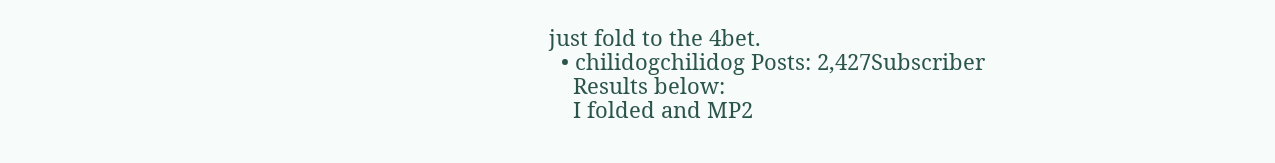just fold to the 4bet.
  • chilidogchilidog Posts: 2,427Subscriber
    Results below:
    I folded and MP2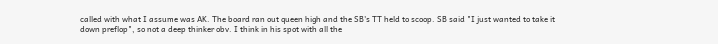called with what I assume was AK. The board ran out queen high and the SB's TT held to scoop. SB said "I just wanted to take it down preflop", so not a deep thinker obv. I think in his spot with all the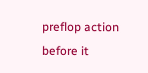preflop action before it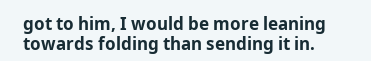got to him, I would be more leaning towards folding than sending it in.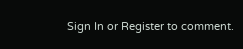Sign In or Register to comment.